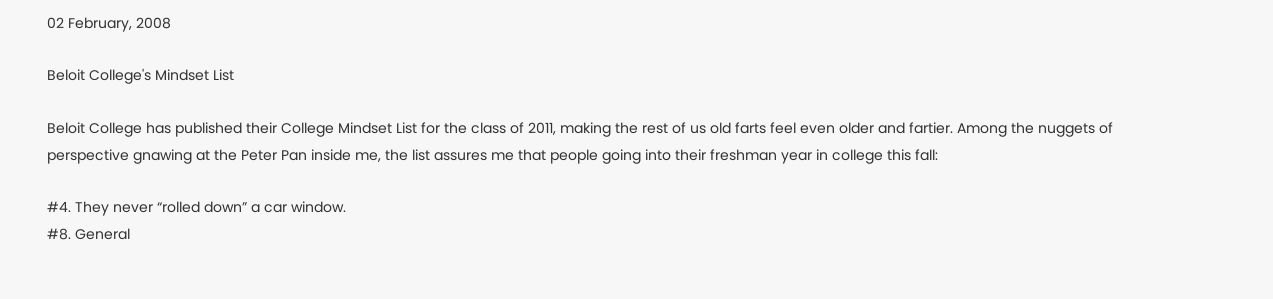02 February, 2008

Beloit College's Mindset List

Beloit College has published their College Mindset List for the class of 2011, making the rest of us old farts feel even older and fartier. Among the nuggets of perspective gnawing at the Peter Pan inside me, the list assures me that people going into their freshman year in college this fall:

#4. They never “rolled down” a car window.
#8. General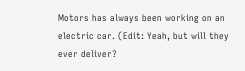Motors has always been working on an electric car. (Edit: Yeah, but will they ever deliver?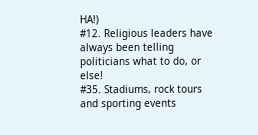HA!)
#12. Religious leaders have always been telling politicians what to do, or else!
#35. Stadiums, rock tours and sporting events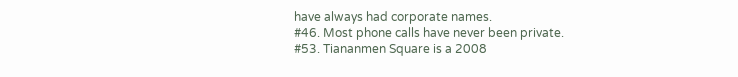have always had corporate names.
#46. Most phone calls have never been private.
#53. Tiananmen Square is a 2008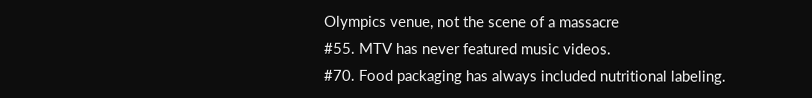Olympics venue, not the scene of a massacre
#55. MTV has never featured music videos.
#70. Food packaging has always included nutritional labeling.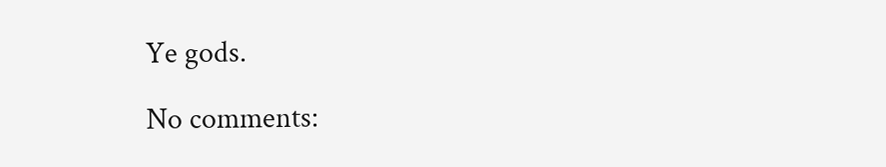Ye gods.

No comments: